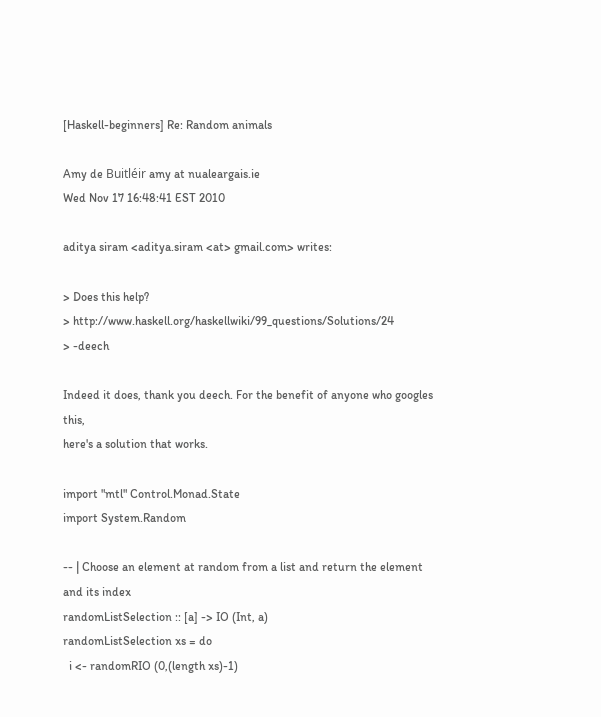[Haskell-beginners] Re: Random animals

Amy de Buitléir amy at nualeargais.ie
Wed Nov 17 16:48:41 EST 2010

aditya siram <aditya.siram <at> gmail.com> writes:

> Does this help?
> http://www.haskell.org/haskellwiki/99_questions/Solutions/24
> -deech

Indeed it does, thank you deech. For the benefit of anyone who googles this,
here's a solution that works.

import "mtl" Control.Monad.State
import System.Random

-- | Choose an element at random from a list and return the element and its index
randomListSelection :: [a] -> IO (Int, a)
randomListSelection xs = do
  i <- randomRIO (0,(length xs)-1)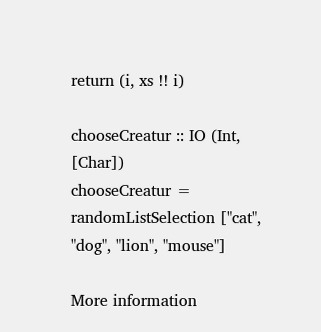return (i, xs !! i)

chooseCreatur :: IO (Int, [Char])
chooseCreatur = randomListSelection ["cat", "dog", "lion", "mouse"]

More information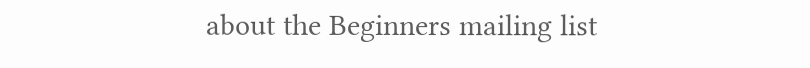about the Beginners mailing list